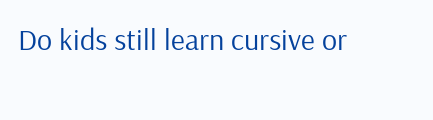Do kids still learn cursive or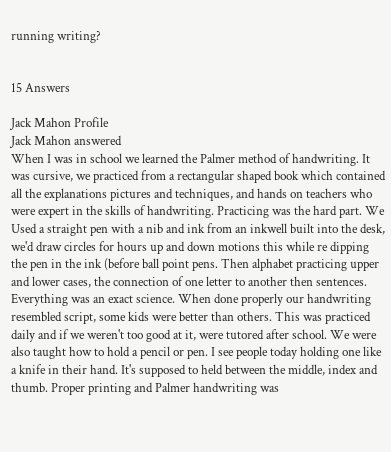running writing?


15 Answers

Jack Mahon Profile
Jack Mahon answered
When I was in school we learned the Palmer method of handwriting. It was cursive, we practiced from a rectangular shaped book which contained all the explanations pictures and techniques, and hands on teachers who were expert in the skills of handwriting. Practicing was the hard part. We Used a straight pen with a nib and ink from an inkwell built into the desk, we'd draw circles for hours up and down motions this while re dipping the pen in the ink (before ball point pens. Then alphabet practicing upper and lower cases, the connection of one letter to another then sentences. Everything was an exact science. When done properly our handwriting resembled script, some kids were better than others. This was practiced daily and if we weren't too good at it, were tutored after school. We were also taught how to hold a pencil or pen. I see people today holding one like a knife in their hand. It's supposed to held between the middle, index and thumb. Proper printing and Palmer handwriting was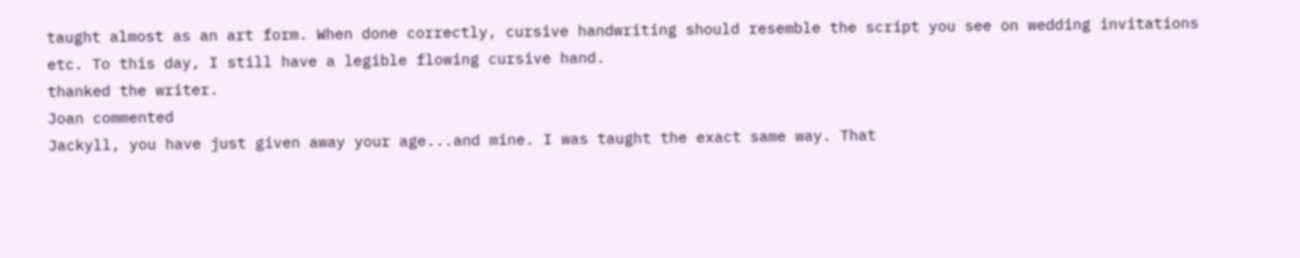taught almost as an art form. When done correctly, cursive handwriting should resemble the script you see on wedding invitations etc. To this day, I still have a legible flowing cursive hand.
thanked the writer.
Joan commented
Jackyll, you have just given away your age...and mine. I was taught the exact same way. That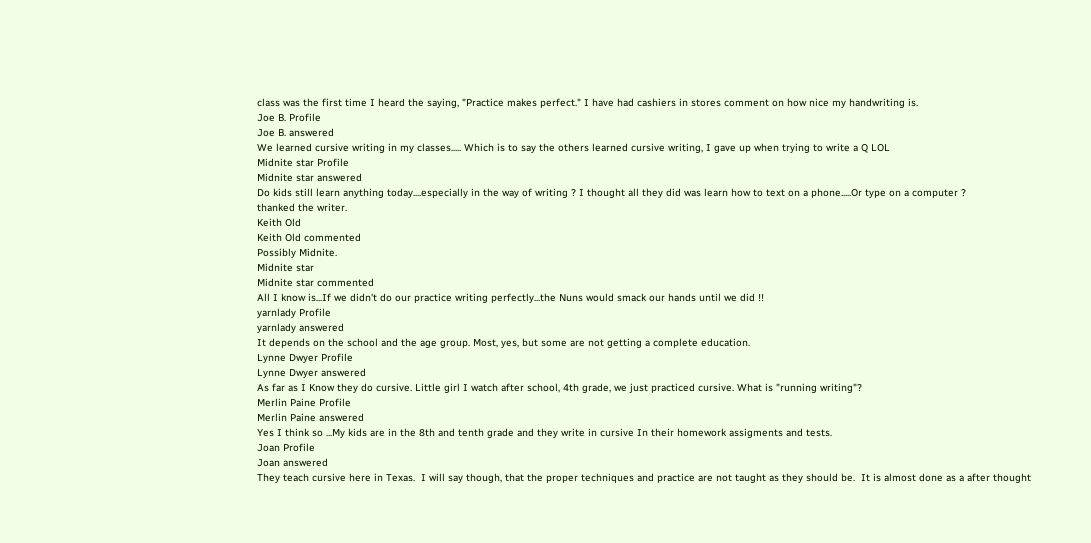class was the first time I heard the saying, "Practice makes perfect." I have had cashiers in stores comment on how nice my handwriting is.
Joe B. Profile
Joe B. answered
We learned cursive writing in my classes..... Which is to say the others learned cursive writing, I gave up when trying to write a Q LOL
Midnite star Profile
Midnite star answered
Do kids still learn anything today....especially in the way of writing ? I thought all they did was learn how to text on a phone.....Or type on a computer ?
thanked the writer.
Keith Old
Keith Old commented
Possibly Midnite.
Midnite star
Midnite star commented
All I know is...If we didn't do our practice writing perfectly...the Nuns would smack our hands until we did !!
yarnlady Profile
yarnlady answered
It depends on the school and the age group. Most, yes, but some are not getting a complete education.
Lynne Dwyer Profile
Lynne Dwyer answered
As far as I Know they do cursive. Little girl I watch after school, 4th grade, we just practiced cursive. What is "running writing"?
Merlin Paine Profile
Merlin Paine answered
Yes I think so ...My kids are in the 8th and tenth grade and they write in cursive In their homework assigments and tests.
Joan Profile
Joan answered
They teach cursive here in Texas.  I will say though, that the proper techniques and practice are not taught as they should be.  It is almost done as a after thought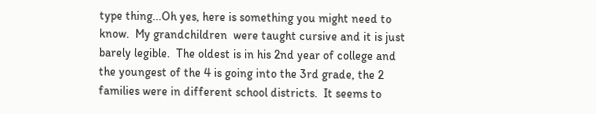type thing...Oh yes, here is something you might need to know.  My grandchildren  were taught cursive and it is just barely legible.  The oldest is in his 2nd year of college and the youngest of the 4 is going into the 3rd grade, the 2 families were in different school districts.  It seems to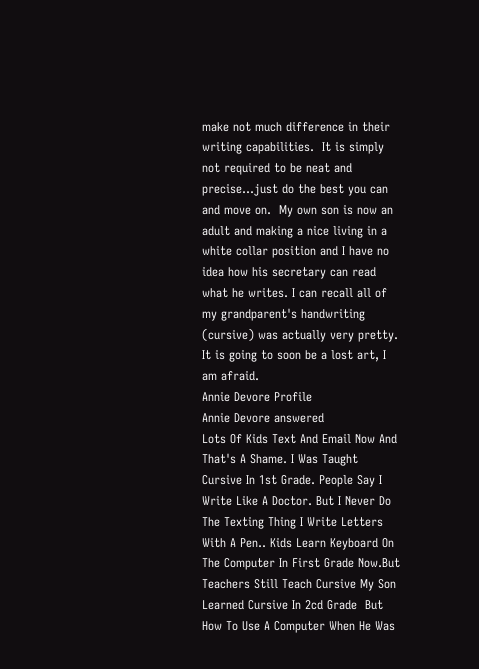make not much difference in their writing capabilities.  It is simply not required to be neat and precise...just do the best you can and move on.  My own son is now an adult and making a nice living in a white collar position and I have no idea how his secretary can read what he writes. I can recall all of my grandparent's handwriting (cursive) was actually very pretty.  It is going to soon be a lost art, I am afraid.
Annie Devore Profile
Annie Devore answered
Lots Of Kids Text And Email Now And That's A Shame. I Was Taught Cursive In 1st Grade. People Say I Write Like A Doctor. But I Never Do The Texting Thing I Write Letters With A Pen.. Kids Learn Keyboard On The Computer In First Grade Now.But Teachers Still Teach Cursive My Son Learned Cursive In 2cd Grade  But How To Use A Computer When He Was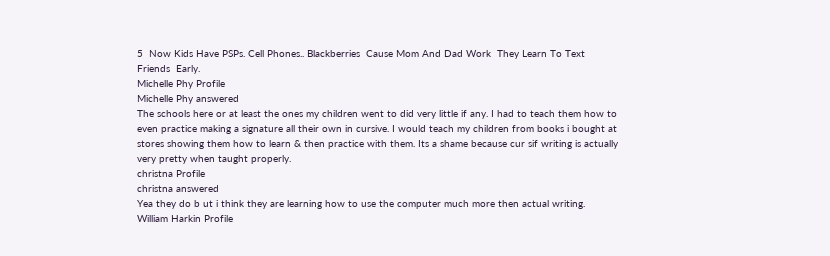5  Now Kids Have PSPs. Cell Phones.. Blackberries  Cause Mom And Dad Work  They Learn To Text Friends  Early.
Michelle Phy Profile
Michelle Phy answered
The schools here or at least the ones my children went to did very little if any. I had to teach them how to even practice making a signature all their own in cursive. I would teach my children from books i bought at stores showing them how to learn & then practice with them. Its a shame because cur sif writing is actually very pretty when taught properly.
christna Profile
christna answered
Yea they do b ut i think they are learning how to use the computer much more then actual writing.
William Harkin Profile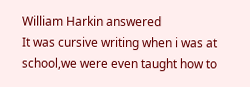William Harkin answered
It was cursive writing when i was at school,we were even taught how to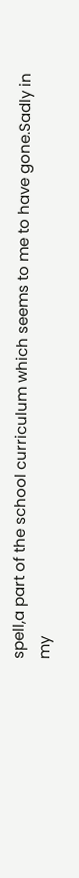spell,a part of the school curriculum which seems to me to have gone.Sadly in my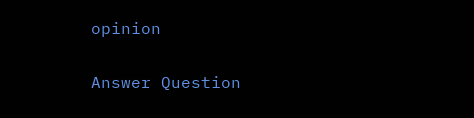opinion

Answer Question